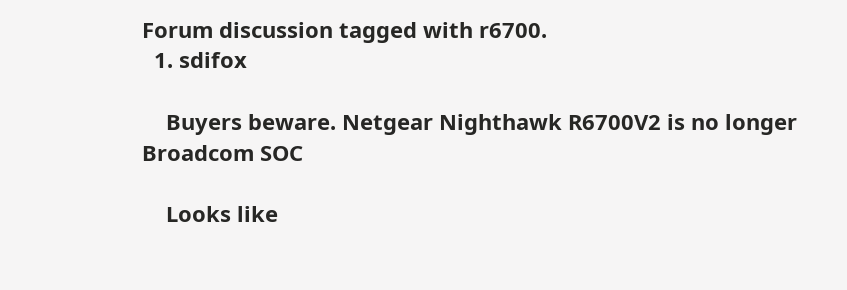Forum discussion tagged with r6700.
  1. sdifox

    Buyers beware. Netgear Nighthawk R6700V2 is no longer Broadcom SOC

    Looks like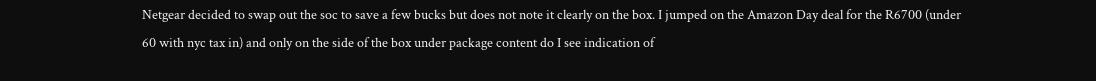Netgear decided to swap out the soc to save a few bucks but does not note it clearly on the box. I jumped on the Amazon Day deal for the R6700 (under 60 with nyc tax in) and only on the side of the box under package content do I see indication of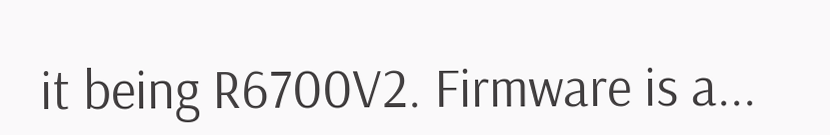it being R6700V2. Firmware is a...